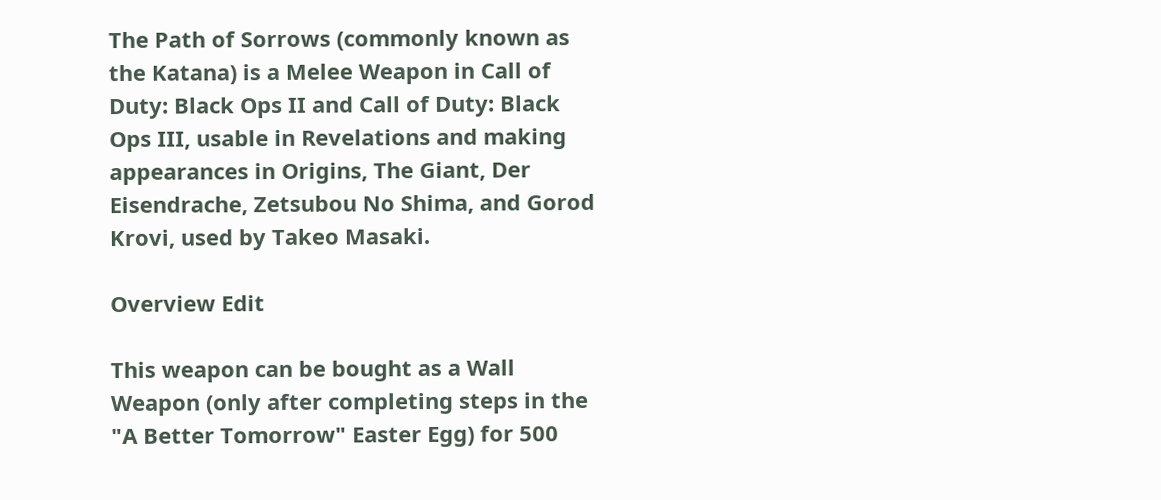The Path of Sorrows (commonly known as the Katana) is a Melee Weapon in Call of Duty: Black Ops II and Call of Duty: Black Ops III, usable in Revelations and making appearances in Origins, The Giant, Der Eisendrache, Zetsubou No Shima, and Gorod Krovi, used by Takeo Masaki.

Overview Edit

This weapon can be bought as a Wall Weapon (only after completing steps in the "A Better Tomorrow" Easter Egg) for 500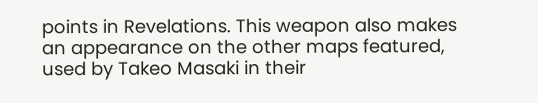points in Revelations. This weapon also makes an appearance on the other maps featured, used by Takeo Masaki in their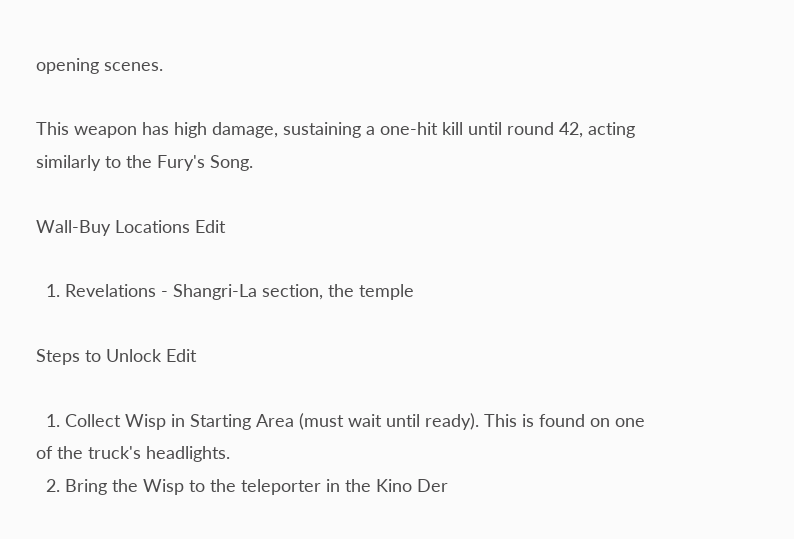opening scenes.

This weapon has high damage, sustaining a one-hit kill until round 42, acting similarly to the Fury's Song.

Wall-Buy Locations Edit

  1. Revelations - Shangri-La section, the temple

Steps to Unlock Edit

  1. Collect Wisp in Starting Area (must wait until ready). This is found on one of the truck's headlights.
  2. Bring the Wisp to the teleporter in the Kino Der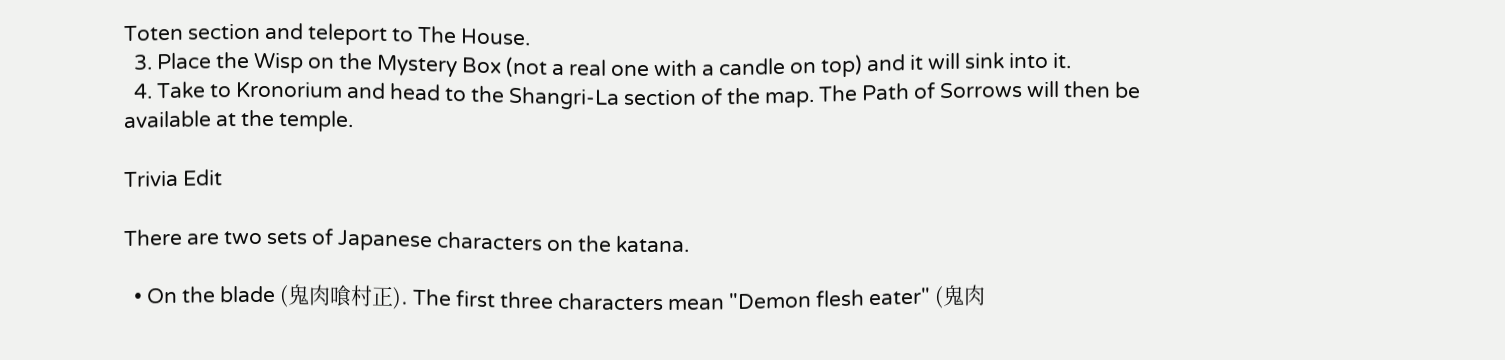Toten section and teleport to The House.
  3. Place the Wisp on the Mystery Box (not a real one with a candle on top) and it will sink into it.
  4. Take to Kronorium and head to the Shangri-La section of the map. The Path of Sorrows will then be available at the temple.

Trivia Edit

There are two sets of Japanese characters on the katana.

  • On the blade (鬼肉喰村正). The first three characters mean "Demon flesh eater" (鬼肉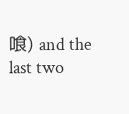喰) and the last two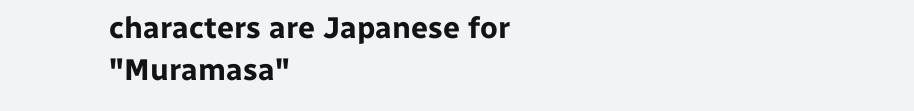characters are Japanese for "Muramasa"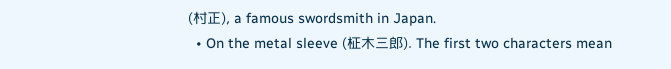(村正), a famous swordsmith in Japan.
  • On the metal sleeve (柾木三郎). The first two characters mean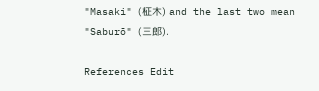"Masaki" (柾木) and the last two mean "Saburō" (三郎).

References Edit